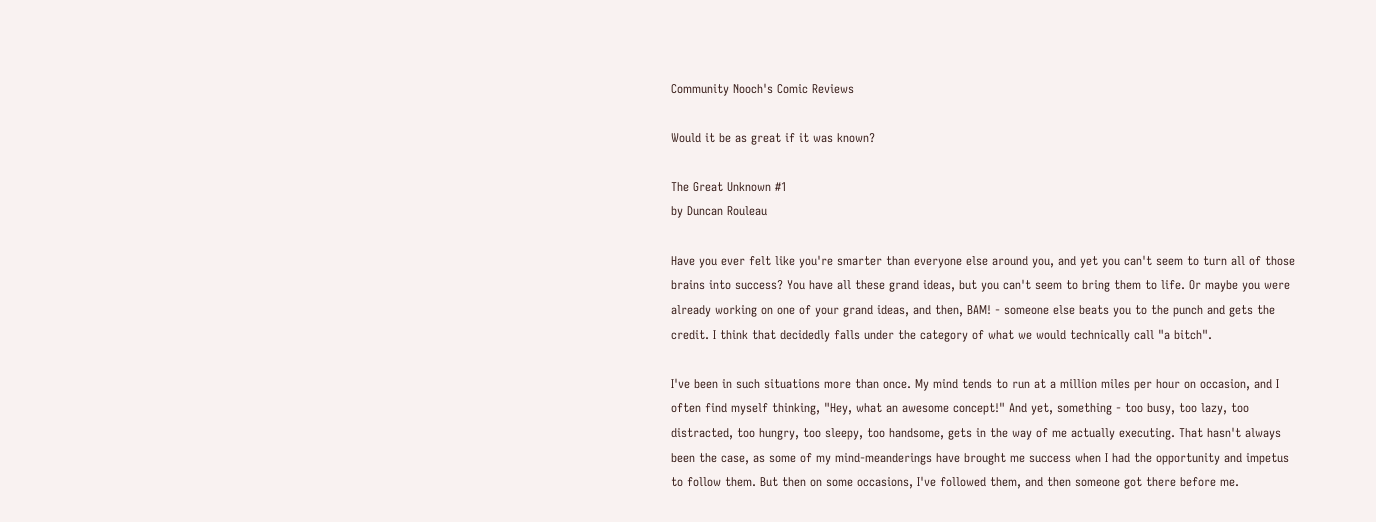Community Nooch's Comic Reviews

Would it be as great if it was known?

The Great Unknown #1
by Duncan Rouleau

Have you ever felt like you're smarter than everyone else around you, and yet you can't seem to turn all of those brains into success? You have all these grand ideas, but you can't seem to bring them to life. Or maybe you were already working on one of your grand ideas, and then, BAM! - someone else beats you to the punch and gets the credit. I think that decidedly falls under the category of what we would technically call "a bitch".

I've been in such situations more than once. My mind tends to run at a million miles per hour on occasion, and I often find myself thinking, "Hey, what an awesome concept!" And yet, something - too busy, too lazy, too distracted, too hungry, too sleepy, too handsome, gets in the way of me actually executing. That hasn't always been the case, as some of my mind-meanderings have brought me success when I had the opportunity and impetus to follow them. But then on some occasions, I've followed them, and then someone got there before me.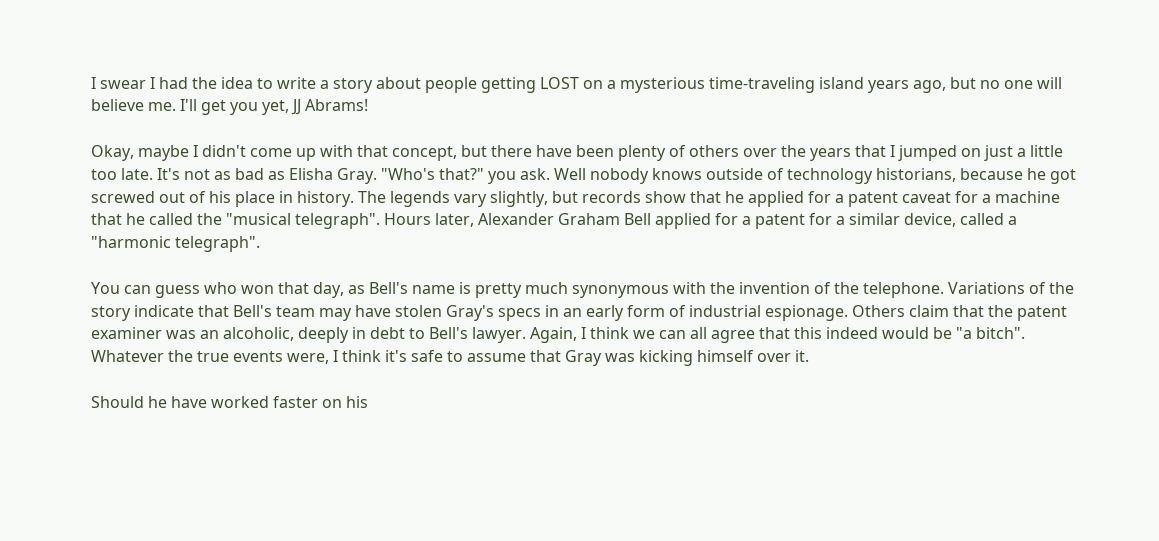I swear I had the idea to write a story about people getting LOST on a mysterious time-traveling island years ago, but no one will believe me. I'll get you yet, JJ Abrams!

Okay, maybe I didn't come up with that concept, but there have been plenty of others over the years that I jumped on just a little too late. It's not as bad as Elisha Gray. "Who's that?" you ask. Well nobody knows outside of technology historians, because he got screwed out of his place in history. The legends vary slightly, but records show that he applied for a patent caveat for a machine that he called the "musical telegraph". Hours later, Alexander Graham Bell applied for a patent for a similar device, called a "harmonic telegraph".

You can guess who won that day, as Bell's name is pretty much synonymous with the invention of the telephone. Variations of the story indicate that Bell's team may have stolen Gray's specs in an early form of industrial espionage. Others claim that the patent examiner was an alcoholic, deeply in debt to Bell's lawyer. Again, I think we can all agree that this indeed would be "a bitch". Whatever the true events were, I think it's safe to assume that Gray was kicking himself over it.

Should he have worked faster on his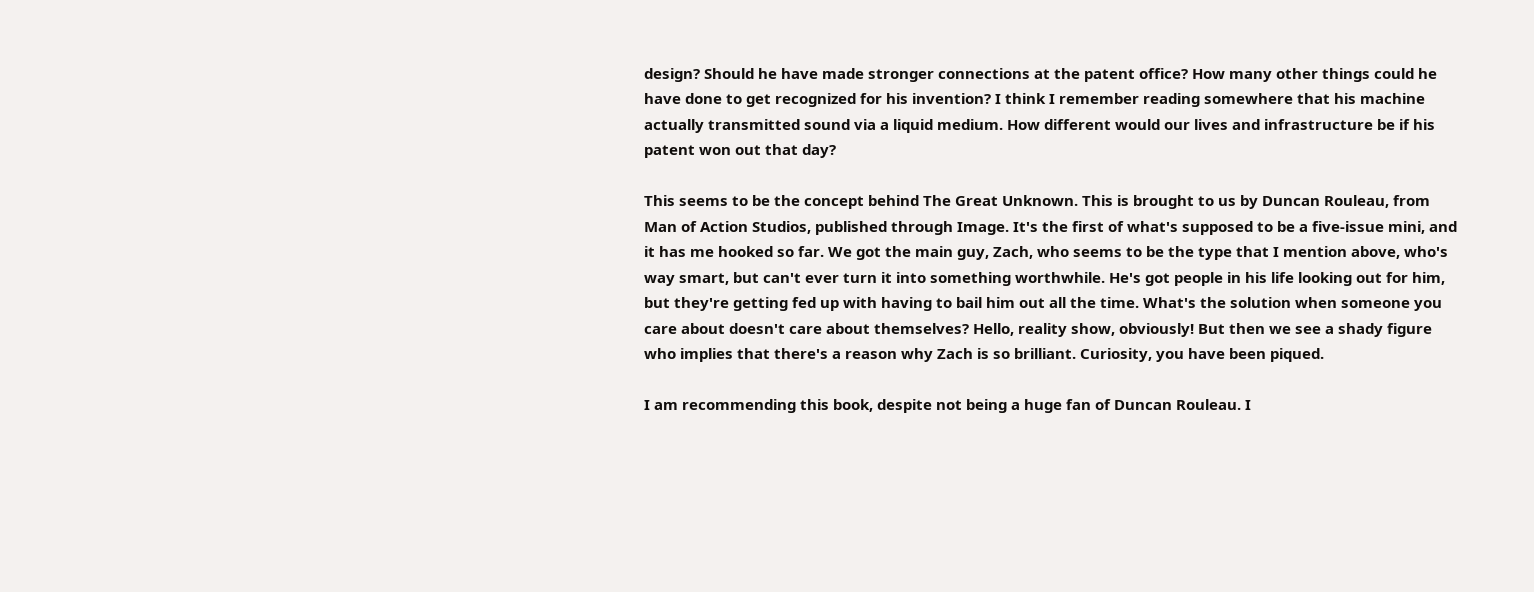design? Should he have made stronger connections at the patent office? How many other things could he have done to get recognized for his invention? I think I remember reading somewhere that his machine actually transmitted sound via a liquid medium. How different would our lives and infrastructure be if his patent won out that day?

This seems to be the concept behind The Great Unknown. This is brought to us by Duncan Rouleau, from Man of Action Studios, published through Image. It's the first of what's supposed to be a five-issue mini, and it has me hooked so far. We got the main guy, Zach, who seems to be the type that I mention above, who's way smart, but can't ever turn it into something worthwhile. He's got people in his life looking out for him, but they're getting fed up with having to bail him out all the time. What's the solution when someone you care about doesn't care about themselves? Hello, reality show, obviously! But then we see a shady figure who implies that there's a reason why Zach is so brilliant. Curiosity, you have been piqued.

I am recommending this book, despite not being a huge fan of Duncan Rouleau. I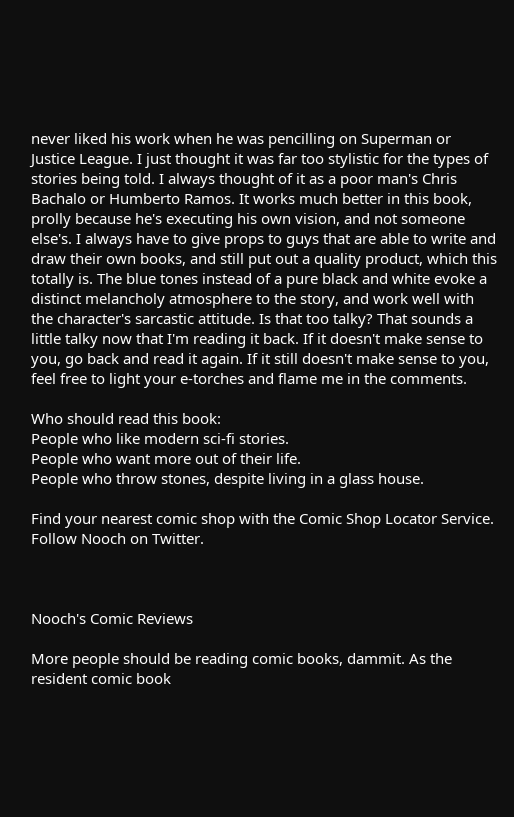never liked his work when he was pencilling on Superman or Justice League. I just thought it was far too stylistic for the types of stories being told. I always thought of it as a poor man's Chris Bachalo or Humberto Ramos. It works much better in this book, prolly because he's executing his own vision, and not someone else's. I always have to give props to guys that are able to write and draw their own books, and still put out a quality product, which this totally is. The blue tones instead of a pure black and white evoke a distinct melancholy atmosphere to the story, and work well with the character's sarcastic attitude. Is that too talky? That sounds a little talky now that I'm reading it back. If it doesn't make sense to you, go back and read it again. If it still doesn't make sense to you, feel free to light your e-torches and flame me in the comments.

Who should read this book:
People who like modern sci-fi stories.
People who want more out of their life.
People who throw stones, despite living in a glass house.

Find your nearest comic shop with the Comic Shop Locator Service.
Follow Nooch on Twitter.



Nooch's Comic Reviews

More people should be reading comic books, dammit. As the resident comic book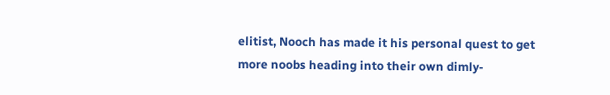elitist, Nooch has made it his personal quest to get more noobs heading into their own dimly-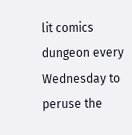lit comics dungeon every Wednesday to peruse the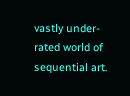vastly under-rated world of sequential art.